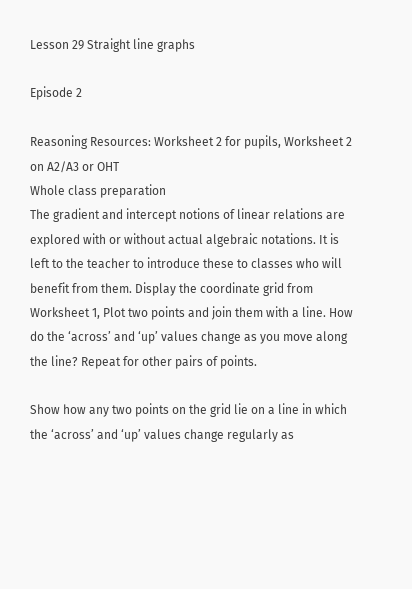Lesson 29 Straight line graphs

Episode 2

Reasoning Resources: Worksheet 2 for pupils, Worksheet 2 on A2/A3 or OHT
Whole class preparation
The gradient and intercept notions of linear relations are explored with or without actual algebraic notations. It is left to the teacher to introduce these to classes who will benefit from them. Display the coordinate grid from Worksheet 1, Plot two points and join them with a line. How do the ‘across’ and ‘up’ values change as you move along the line? Repeat for other pairs of points.

Show how any two points on the grid lie on a line in which the ‘across’ and ‘up’ values change regularly as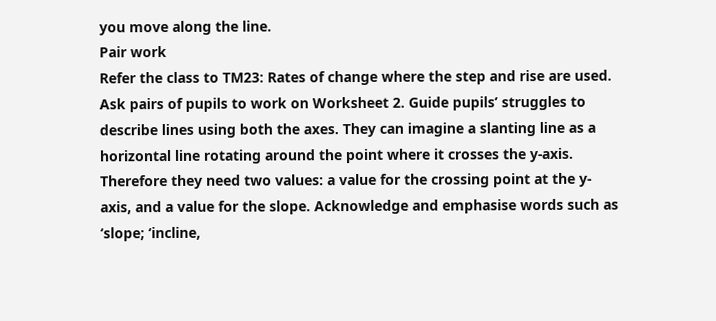you move along the line.
Pair work
Refer the class to TM23: Rates of change where the step and rise are used. Ask pairs of pupils to work on Worksheet 2. Guide pupils’ struggles to describe lines using both the axes. They can imagine a slanting line as a horizontal line rotating around the point where it crosses the y-axis. Therefore they need two values: a value for the crossing point at the y-axis, and a value for the slope. Acknowledge and emphasise words such as ‘slope; ‘incline,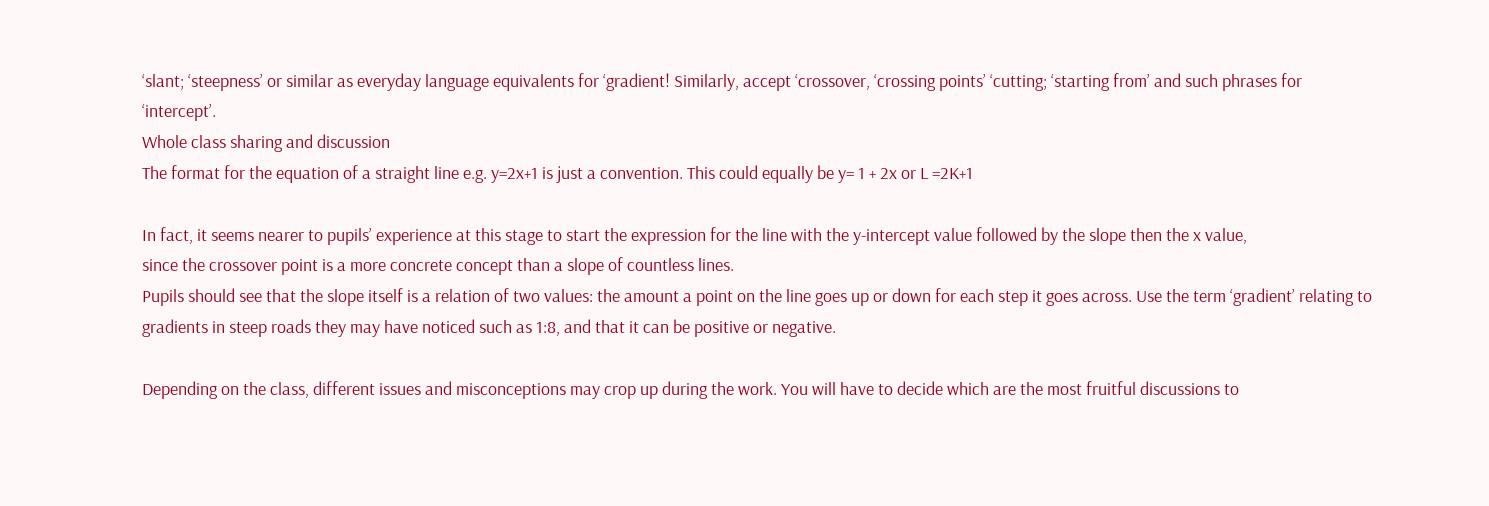‘slant; ‘steepness’ or similar as everyday language equivalents for ‘gradient! Similarly, accept ‘crossover, ‘crossing points’ ‘cutting; ‘starting from’ and such phrases for ‘intercept’.
Whole class sharing and discussion
The format for the equation of a straight line e.g. y=2x+1 is just a convention. This could equally be y= 1 + 2x or L =2K+1

In fact, it seems nearer to pupils’ experience at this stage to start the expression for the line with the y-intercept value followed by the slope then the x value,
since the crossover point is a more concrete concept than a slope of countless lines.
Pupils should see that the slope itself is a relation of two values: the amount a point on the line goes up or down for each step it goes across. Use the term ‘gradient’ relating to gradients in steep roads they may have noticed such as 1:8, and that it can be positive or negative.

Depending on the class, different issues and misconceptions may crop up during the work. You will have to decide which are the most fruitful discussions to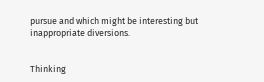pursue and which might be interesting but inappropriate diversions.


Thinking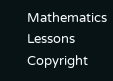Mathematics Lessons Copyright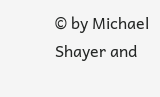© by Michael Shayer and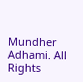Mundher Adhami. All Rights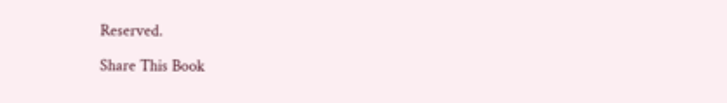Reserved.

Share This Book